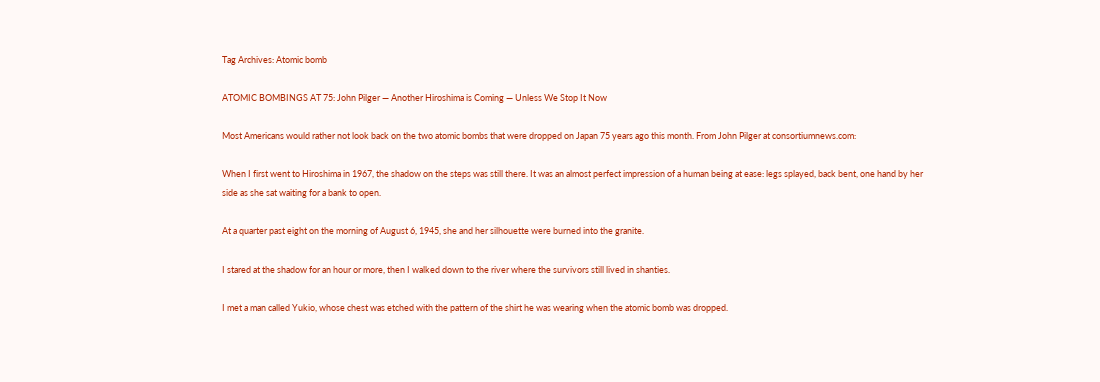Tag Archives: Atomic bomb

ATOMIC BOMBINGS AT 75: John Pilger — Another Hiroshima is Coming — Unless We Stop It Now

Most Americans would rather not look back on the two atomic bombs that were dropped on Japan 75 years ago this month. From John Pilger at consortiumnews.com:

When I first went to Hiroshima in 1967, the shadow on the steps was still there. It was an almost perfect impression of a human being at ease: legs splayed, back bent, one hand by her side as she sat waiting for a bank to open.

At a quarter past eight on the morning of August 6, 1945, she and her silhouette were burned into the granite.

I stared at the shadow for an hour or more, then I walked down to the river where the survivors still lived in shanties.

I met a man called Yukio, whose chest was etched with the pattern of the shirt he was wearing when the atomic bomb was dropped.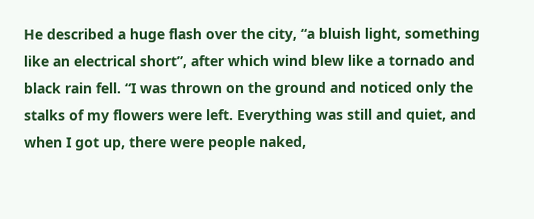He described a huge flash over the city, “a bluish light, something like an electrical short”, after which wind blew like a tornado and black rain fell. “I was thrown on the ground and noticed only the stalks of my flowers were left. Everything was still and quiet, and when I got up, there were people naked,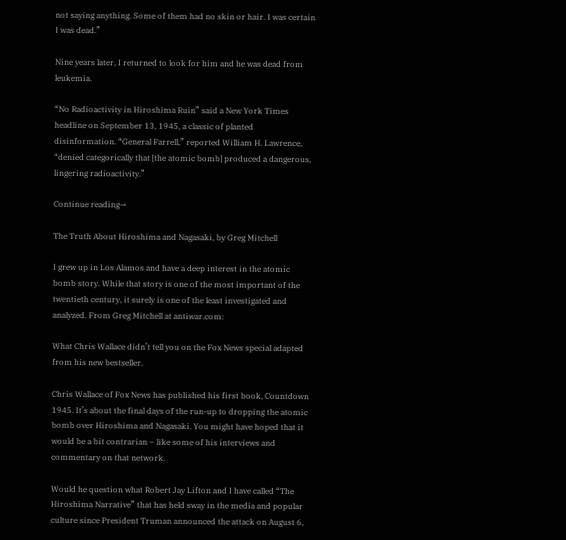not saying anything. Some of them had no skin or hair. I was certain I was dead.”

Nine years later, I returned to look for him and he was dead from leukemia.

“No Radioactivity in Hiroshima Ruin” said a New York Times headline on September 13, 1945, a classic of planted disinformation. “General Farrell,” reported William H. Lawrence, “denied categorically that [the atomic bomb] produced a dangerous, lingering radioactivity.”

Continue reading→

The Truth About Hiroshima and Nagasaki, by Greg Mitchell

I grew up in Los Alamos and have a deep interest in the atomic bomb story. While that story is one of the most important of the twentieth century, it surely is one of the least investigated and analyzed. From Greg Mitchell at antiwar.com:

What Chris Wallace didn’t tell you on the Fox News special adapted from his new bestseller.

Chris Wallace of Fox News has published his first book, Countdown 1945. It’s about the final days of the run-up to dropping the atomic bomb over Hiroshima and Nagasaki. You might have hoped that it would be a bit contrarian – like some of his interviews and commentary on that network.

Would he question what Robert Jay Lifton and I have called “The Hiroshima Narrative” that has held sway in the media and popular culture since President Truman announced the attack on August 6,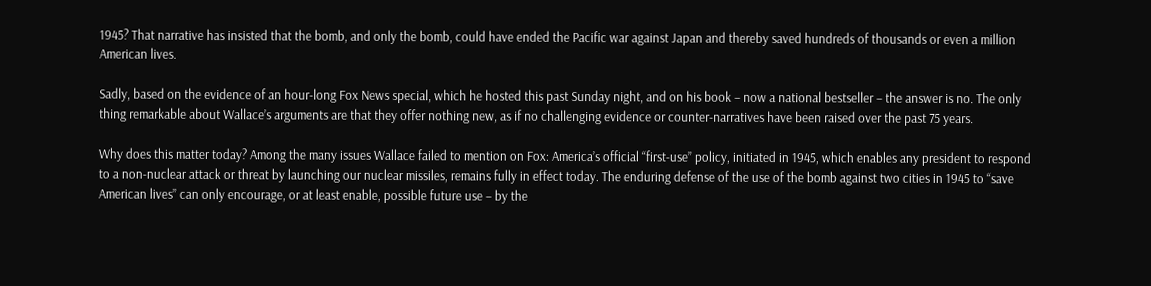1945? That narrative has insisted that the bomb, and only the bomb, could have ended the Pacific war against Japan and thereby saved hundreds of thousands or even a million American lives.

Sadly, based on the evidence of an hour-long Fox News special, which he hosted this past Sunday night, and on his book – now a national bestseller – the answer is no. The only thing remarkable about Wallace’s arguments are that they offer nothing new, as if no challenging evidence or counter-narratives have been raised over the past 75 years.

Why does this matter today? Among the many issues Wallace failed to mention on Fox: America’s official “first-use” policy, initiated in 1945, which enables any president to respond to a non-nuclear attack or threat by launching our nuclear missiles, remains fully in effect today. The enduring defense of the use of the bomb against two cities in 1945 to “save American lives” can only encourage, or at least enable, possible future use – by the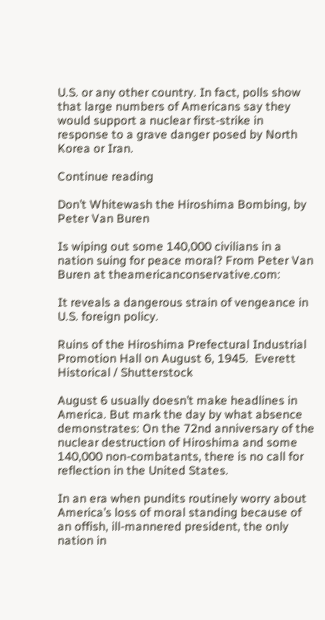U.S. or any other country. In fact, polls show that large numbers of Americans say they would support a nuclear first-strike in response to a grave danger posed by North Korea or Iran.

Continue reading

Don’t Whitewash the Hiroshima Bombing, by Peter Van Buren

Is wiping out some 140,000 civilians in a nation suing for peace moral? From Peter Van Buren at theamericanconservative.com:

It reveals a dangerous strain of vengeance in U.S. foreign policy.

Ruins of the Hiroshima Prefectural Industrial Promotion Hall on August 6, 1945.  Everett Historical / Shutterstock

August 6 usually doesn’t make headlines in America. But mark the day by what absence demonstrates: On the 72nd anniversary of the nuclear destruction of Hiroshima and some 140,000 non-combatants, there is no call for reflection in the United States.

In an era when pundits routinely worry about America’s loss of moral standing because of an offish, ill-mannered president, the only nation in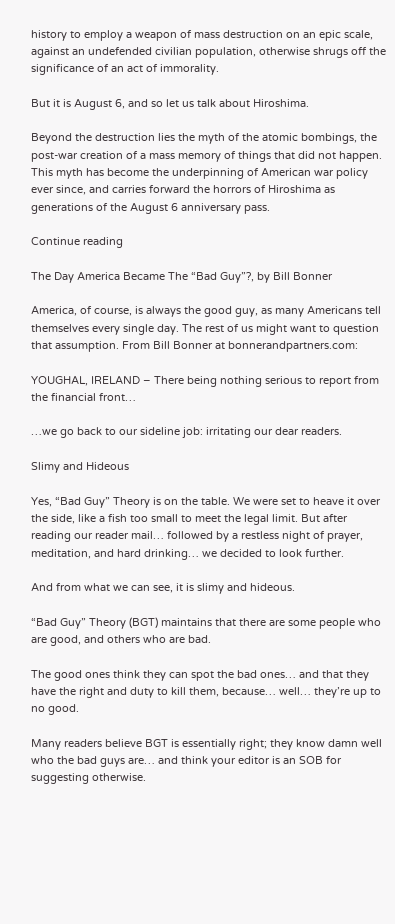history to employ a weapon of mass destruction on an epic scale, against an undefended civilian population, otherwise shrugs off the significance of an act of immorality.

But it is August 6, and so let us talk about Hiroshima.

Beyond the destruction lies the myth of the atomic bombings, the post-war creation of a mass memory of things that did not happen. This myth has become the underpinning of American war policy ever since, and carries forward the horrors of Hiroshima as generations of the August 6 anniversary pass.

Continue reading

The Day America Became The “Bad Guy”?, by Bill Bonner

America, of course, is always the good guy, as many Americans tell themselves every single day. The rest of us might want to question that assumption. From Bill Bonner at bonnerandpartners.com:

YOUGHAL, IRELAND – There being nothing serious to report from the financial front…

…we go back to our sideline job: irritating our dear readers.

Slimy and Hideous

Yes, “Bad Guy” Theory is on the table. We were set to heave it over the side, like a fish too small to meet the legal limit. But after reading our reader mail… followed by a restless night of prayer, meditation, and hard drinking… we decided to look further.

And from what we can see, it is slimy and hideous.

“Bad Guy” Theory (BGT) maintains that there are some people who are good, and others who are bad.

The good ones think they can spot the bad ones… and that they have the right and duty to kill them, because… well… they’re up to no good.

Many readers believe BGT is essentially right; they know damn well who the bad guys are… and think your editor is an SOB for suggesting otherwise.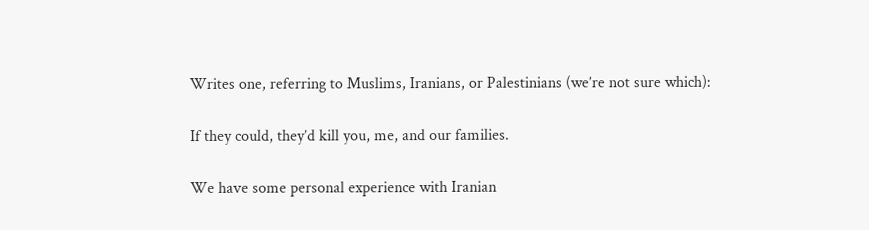Writes one, referring to Muslims, Iranians, or Palestinians (we’re not sure which):

If they could, they’d kill you, me, and our families.

We have some personal experience with Iranian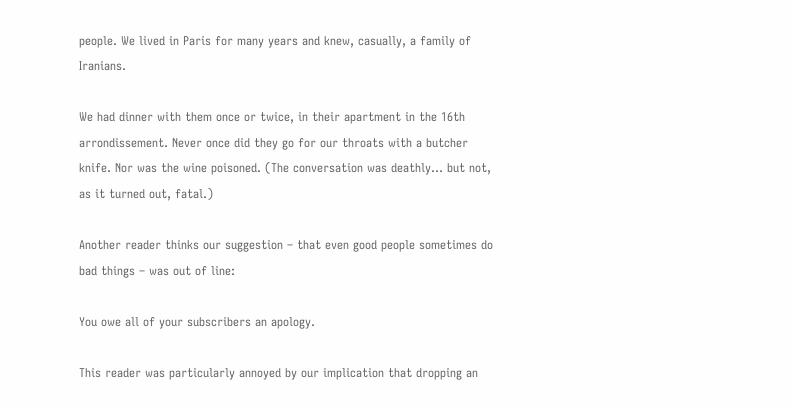people. We lived in Paris for many years and knew, casually, a family of Iranians.

We had dinner with them once or twice, in their apartment in the 16th arrondissement. Never once did they go for our throats with a butcher knife. Nor was the wine poisoned. (The conversation was deathly… but not, as it turned out, fatal.)

Another reader thinks our suggestion – that even good people sometimes do bad things – was out of line:

You owe all of your subscribers an apology.

This reader was particularly annoyed by our implication that dropping an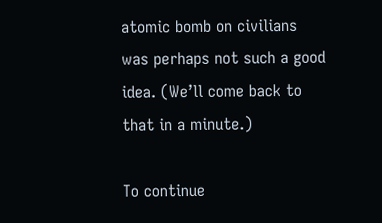atomic bomb on civilians was perhaps not such a good idea. (We’ll come back to that in a minute.)

To continue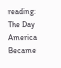reading: The Day America Became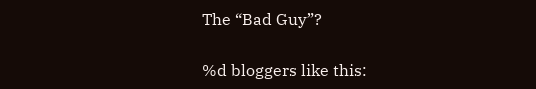The “Bad Guy”?

%d bloggers like this: